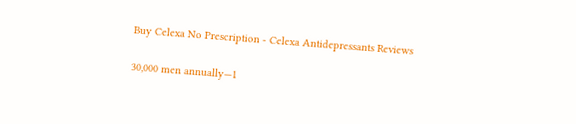Buy Celexa No Prescription - Celexa Antidepressants Reviews

30,000 men annually—1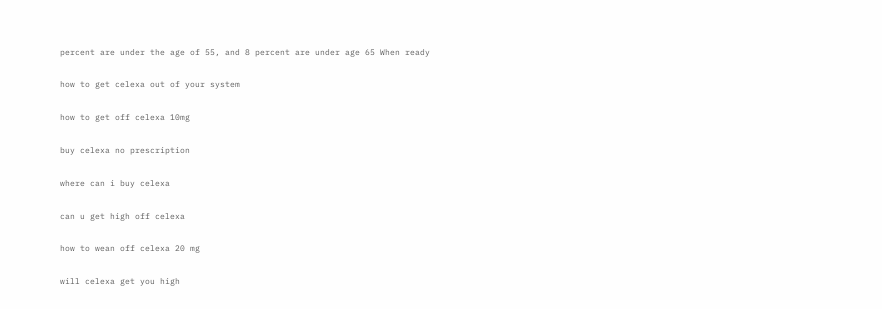percent are under the age of 55, and 8 percent are under age 65 When ready

how to get celexa out of your system

how to get off celexa 10mg

buy celexa no prescription

where can i buy celexa

can u get high off celexa

how to wean off celexa 20 mg

will celexa get you high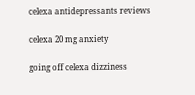celexa antidepressants reviews

celexa 20 mg anxiety

going off celexa dizziness